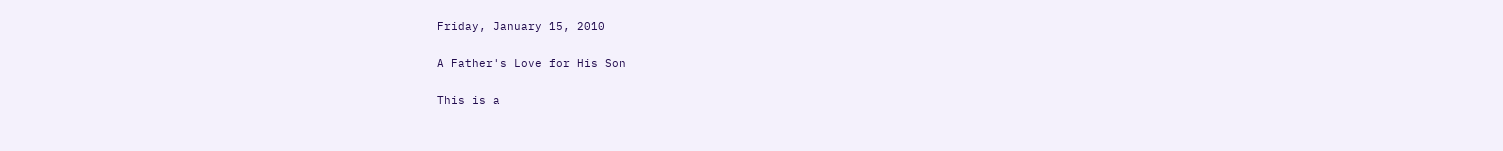Friday, January 15, 2010

A Father's Love for His Son

This is a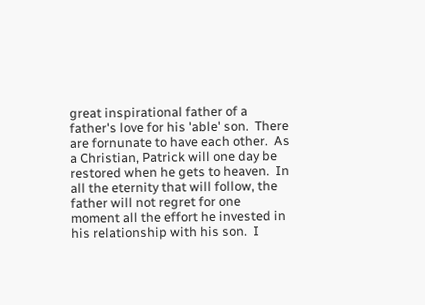great inspirational father of a father's love for his 'able' son.  There are fornunate to have each other.  As a Christian, Patrick will one day be restored when he gets to heaven.  In all the eternity that will follow, the father will not regret for one moment all the effort he invested in his relationship with his son.  I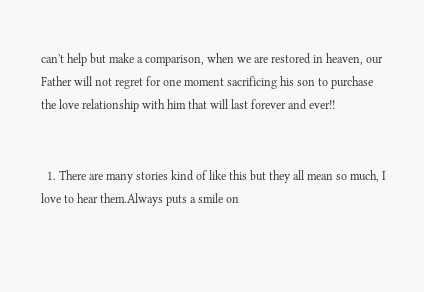can't help but make a comparison, when we are restored in heaven, our Father will not regret for one moment sacrificing his son to purchase the love relationship with him that will last forever and ever!!


  1. There are many stories kind of like this but they all mean so much, I love to hear them.Always puts a smile on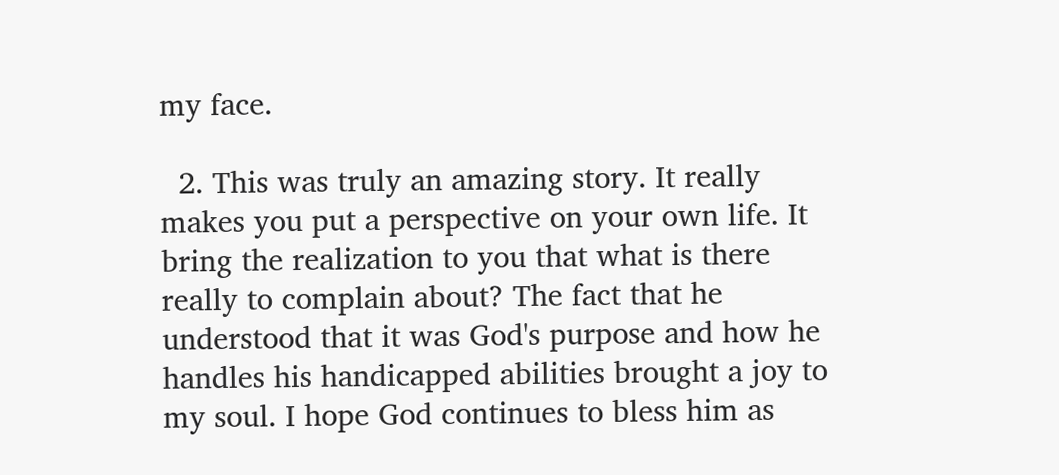my face.

  2. This was truly an amazing story. It really makes you put a perspective on your own life. It bring the realization to you that what is there really to complain about? The fact that he understood that it was God's purpose and how he handles his handicapped abilities brought a joy to my soul. I hope God continues to bless him as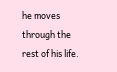he moves through the rest of his life.